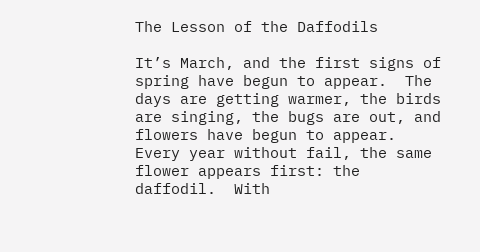The Lesson of the Daffodils

It’s March, and the first signs of spring have begun to appear.  The days are getting warmer, the birds are singing, the bugs are out, and flowers have begun to appear.   Every year without fail, the same flower appears first: the daffodil.  With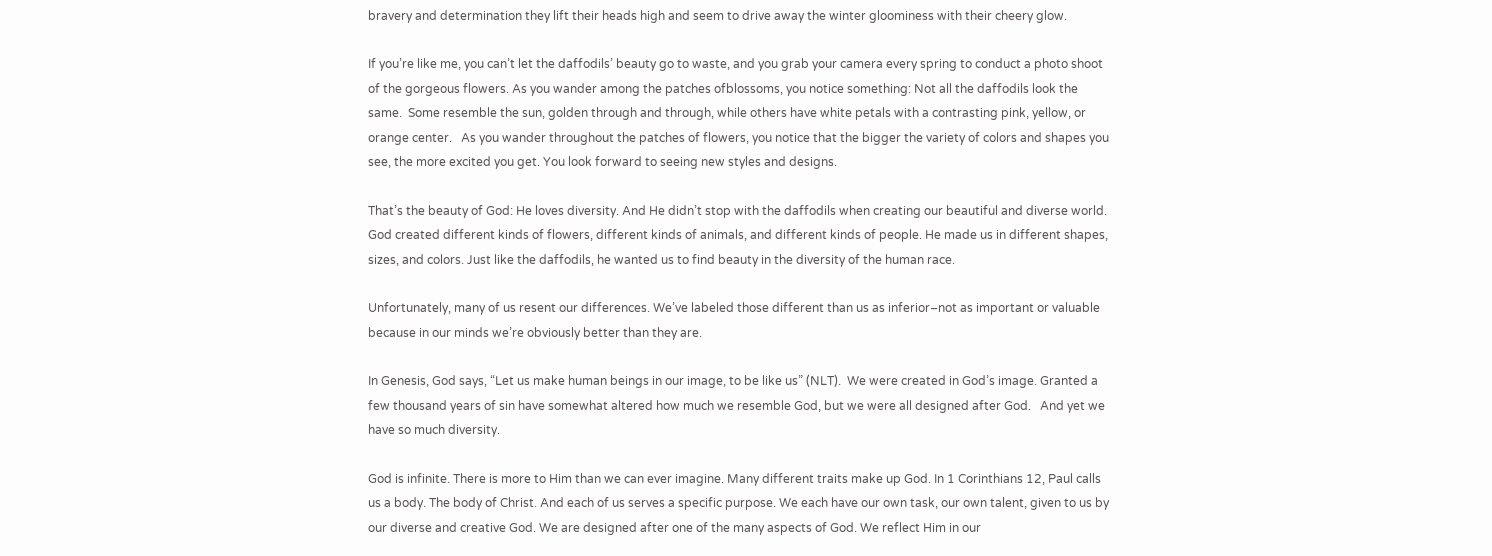bravery and determination they lift their heads high and seem to drive away the winter gloominess with their cheery glow.

If you’re like me, you can’t let the daffodils’ beauty go to waste, and you grab your camera every spring to conduct a photo shoot of the gorgeous flowers. As you wander among the patches ofblossoms, you notice something: Not all the daffodils look the same.  Some resemble the sun, golden through and through, while others have white petals with a contrasting pink, yellow, or orange center.   As you wander throughout the patches of flowers, you notice that the bigger the variety of colors and shapes you see, the more excited you get. You look forward to seeing new styles and designs.

That’s the beauty of God: He loves diversity. And He didn’t stop with the daffodils when creating our beautiful and diverse world. God created different kinds of flowers, different kinds of animals, and different kinds of people. He made us in different shapes, sizes, and colors. Just like the daffodils, he wanted us to find beauty in the diversity of the human race.

Unfortunately, many of us resent our differences. We’ve labeled those different than us as inferior–not as important or valuable because in our minds we’re obviously better than they are.

In Genesis, God says, “Let us make human beings in our image, to be like us” (NLT).  We were created in God’s image. Granted a few thousand years of sin have somewhat altered how much we resemble God, but we were all designed after God.   And yet we have so much diversity.

God is infinite. There is more to Him than we can ever imagine. Many different traits make up God. In 1 Corinthians 12, Paul calls us a body. The body of Christ. And each of us serves a specific purpose. We each have our own task, our own talent, given to us by our diverse and creative God. We are designed after one of the many aspects of God. We reflect Him in our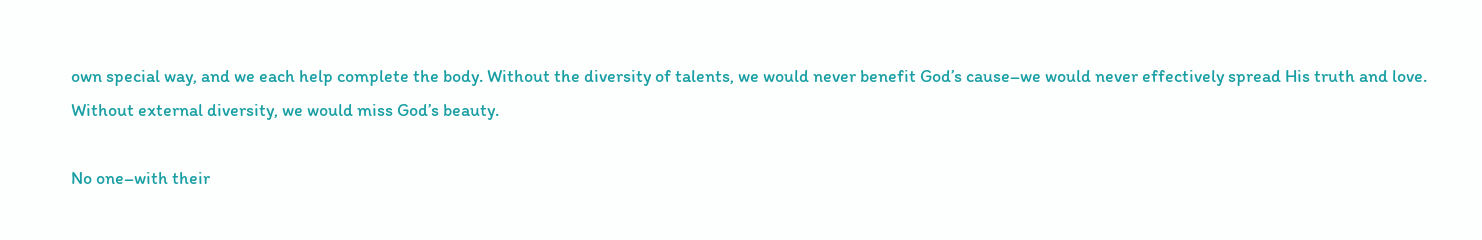own special way, and we each help complete the body. Without the diversity of talents, we would never benefit God’s cause–we would never effectively spread His truth and love. Without external diversity, we would miss God’s beauty.

No one–with their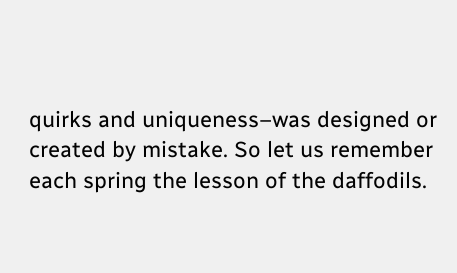quirks and uniqueness–was designed or created by mistake. So let us remember each spring the lesson of the daffodils.